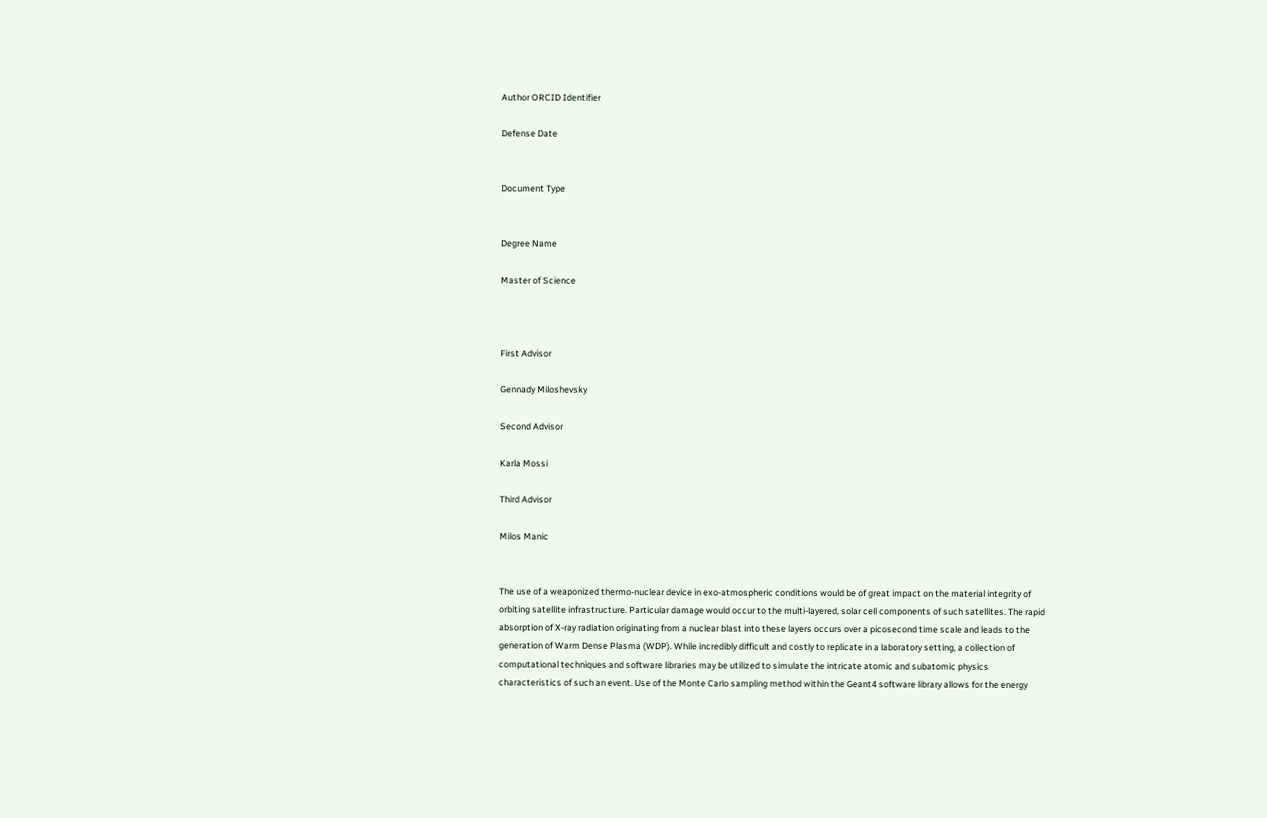Author ORCID Identifier

Defense Date


Document Type


Degree Name

Master of Science



First Advisor

Gennady Miloshevsky

Second Advisor

Karla Mossi

Third Advisor

Milos Manic


The use of a weaponized thermo-nuclear device in exo-atmospheric conditions would be of great impact on the material integrity of orbiting satellite infrastructure. Particular damage would occur to the multi-layered, solar cell components of such satellites. The rapid absorption of X-ray radiation originating from a nuclear blast into these layers occurs over a picosecond time scale and leads to the generation of Warm Dense Plasma (WDP). While incredibly difficult and costly to replicate in a laboratory setting, a collection of computational techniques and software libraries may be utilized to simulate the intricate atomic and subatomic physics characteristics of such an event. Use of the Monte Carlo sampling method within the Geant4 software library allows for the energy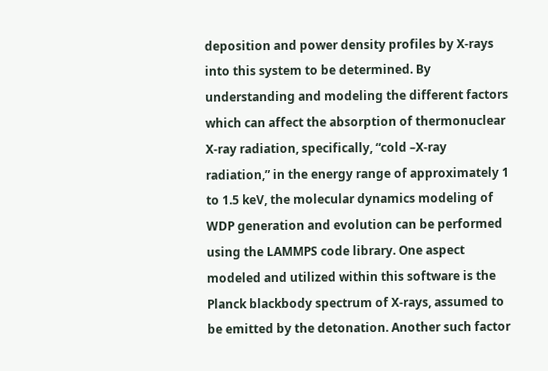deposition and power density profiles by X-rays into this system to be determined. By understanding and modeling the different factors which can affect the absorption of thermonuclear X-ray radiation, specifically, “cold –X-ray radiation,” in the energy range of approximately 1 to 1.5 keV, the molecular dynamics modeling of WDP generation and evolution can be performed using the LAMMPS code library. One aspect modeled and utilized within this software is the Planck blackbody spectrum of X-rays, assumed to be emitted by the detonation. Another such factor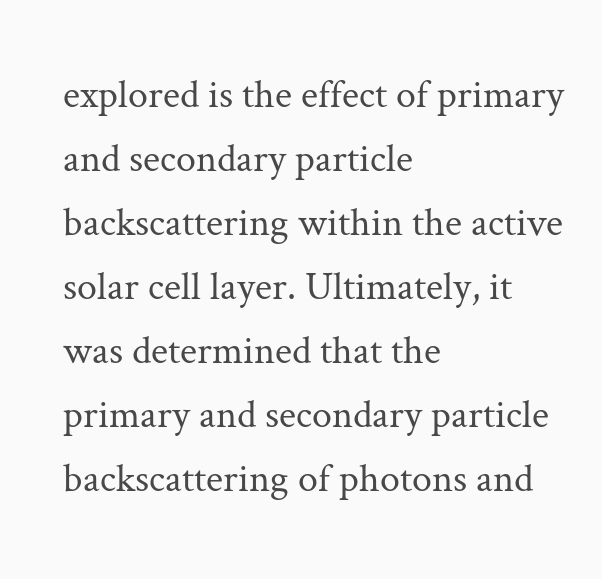explored is the effect of primary and secondary particle backscattering within the active solar cell layer. Ultimately, it was determined that the primary and secondary particle backscattering of photons and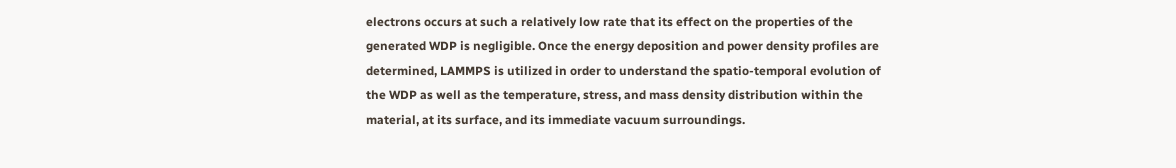electrons occurs at such a relatively low rate that its effect on the properties of the generated WDP is negligible. Once the energy deposition and power density profiles are determined, LAMMPS is utilized in order to understand the spatio-temporal evolution of the WDP as well as the temperature, stress, and mass density distribution within the material, at its surface, and its immediate vacuum surroundings.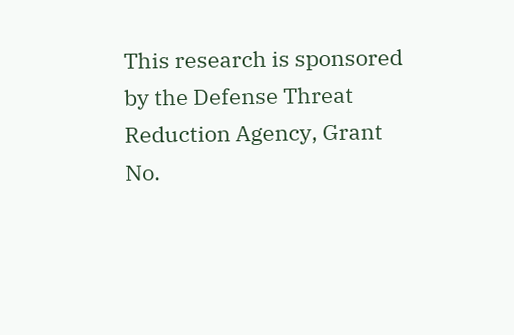This research is sponsored by the Defense Threat Reduction Agency, Grant No.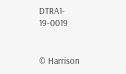DTRA1- 19-0019


© Harrison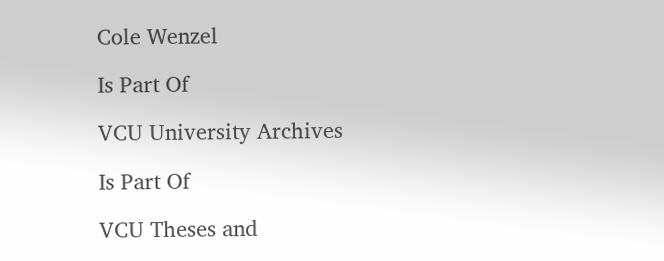Cole Wenzel

Is Part Of

VCU University Archives

Is Part Of

VCU Theses and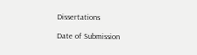Dissertations

Date of Submission